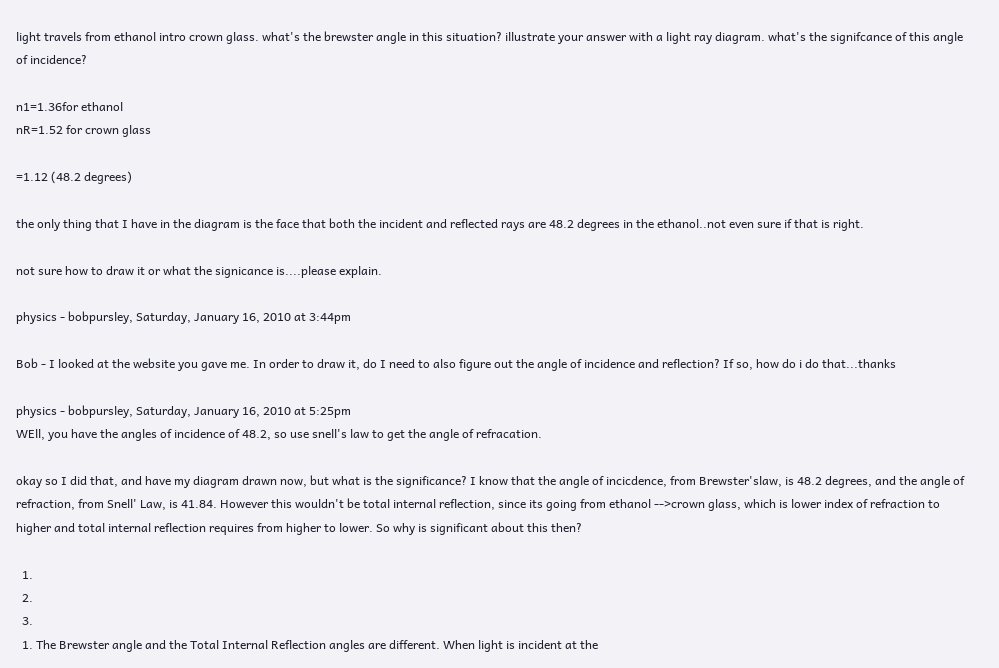light travels from ethanol intro crown glass. what's the brewster angle in this situation? illustrate your answer with a light ray diagram. what's the signifcance of this angle of incidence?

n1=1.36for ethanol
nR=1.52 for crown glass

=1.12 (48.2 degrees)

the only thing that I have in the diagram is the face that both the incident and reflected rays are 48.2 degrees in the ethanol..not even sure if that is right.

not sure how to draw it or what the signicance is....please explain.

physics - bobpursley, Saturday, January 16, 2010 at 3:44pm

Bob - I looked at the website you gave me. In order to draw it, do I need to also figure out the angle of incidence and reflection? If so, how do i do that...thanks

physics - bobpursley, Saturday, January 16, 2010 at 5:25pm
WEll, you have the angles of incidence of 48.2, so use snell's law to get the angle of refracation.

okay so I did that, and have my diagram drawn now, but what is the significance? I know that the angle of incicdence, from Brewster'slaw, is 48.2 degrees, and the angle of refraction, from Snell' Law, is 41.84. However this wouldn't be total internal reflection, since its going from ethanol -->crown glass, which is lower index of refraction to higher and total internal reflection requires from higher to lower. So why is significant about this then?

  1.
  2.
  3.
  1. The Brewster angle and the Total Internal Reflection angles are different. When light is incident at the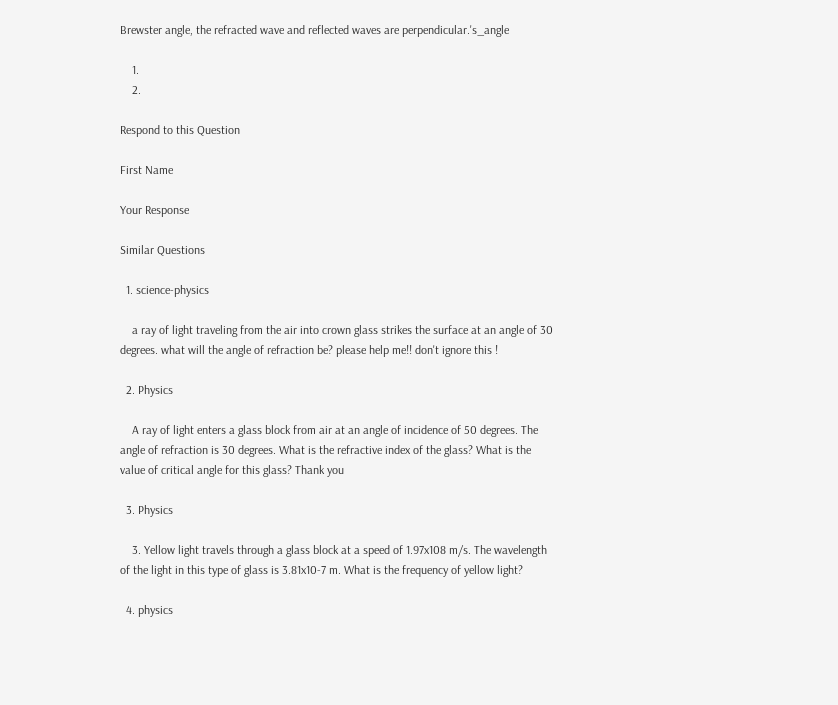Brewster angle, the refracted wave and reflected waves are perpendicular.'s_angle

    1.
    2.

Respond to this Question

First Name

Your Response

Similar Questions

  1. science-physics

    a ray of light traveling from the air into crown glass strikes the surface at an angle of 30 degrees. what will the angle of refraction be? please help me!! don't ignore this !

  2. Physics

    A ray of light enters a glass block from air at an angle of incidence of 50 degrees. The angle of refraction is 30 degrees. What is the refractive index of the glass? What is the value of critical angle for this glass? Thank you

  3. Physics

    3. Yellow light travels through a glass block at a speed of 1.97x108 m/s. The wavelength of the light in this type of glass is 3.81x10-7 m. What is the frequency of yellow light?

  4. physics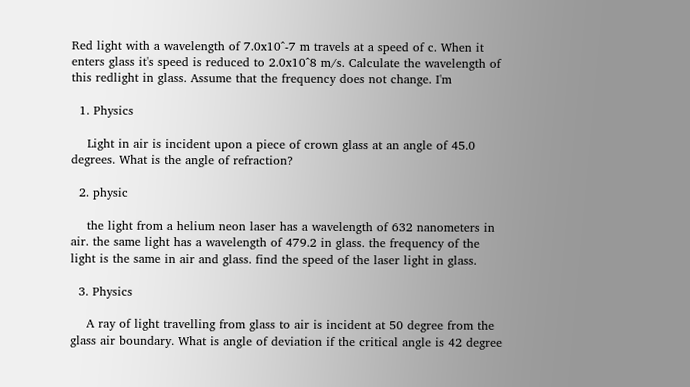Red light with a wavelength of 7.0x10^-7 m travels at a speed of c. When it enters glass it's speed is reduced to 2.0x10^8 m/s. Calculate the wavelength of this redlight in glass. Assume that the frequency does not change. I'm

  1. Physics

    Light in air is incident upon a piece of crown glass at an angle of 45.0 degrees. What is the angle of refraction?

  2. physic

    the light from a helium neon laser has a wavelength of 632 nanometers in air. the same light has a wavelength of 479.2 in glass. the frequency of the light is the same in air and glass. find the speed of the laser light in glass.

  3. Physics

    A ray of light travelling from glass to air is incident at 50 degree from the glass air boundary. What is angle of deviation if the critical angle is 42 degree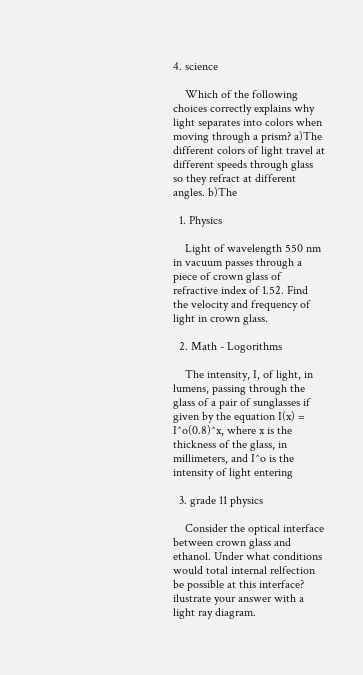4. science

    Which of the following choices correctly explains why light separates into colors when moving through a prism? a)The different colors of light travel at different speeds through glass so they refract at different angles. b)The

  1. Physics

    Light of wavelength 550 nm in vacuum passes through a piece of crown glass of refractive index of 1.52. Find the velocity and frequency of light in crown glass.

  2. Math - Logorithms

    The intensity, I, of light, in lumens, passing through the glass of a pair of sunglasses if given by the equation I(x) = I^o(0.8)^x, where x is the thickness of the glass, in millimeters, and I^o is the intensity of light entering

  3. grade 11 physics

    Consider the optical interface between crown glass and ethanol. Under what conditions would total internal relfection be possible at this interface? ilustrate your answer with a light ray diagram.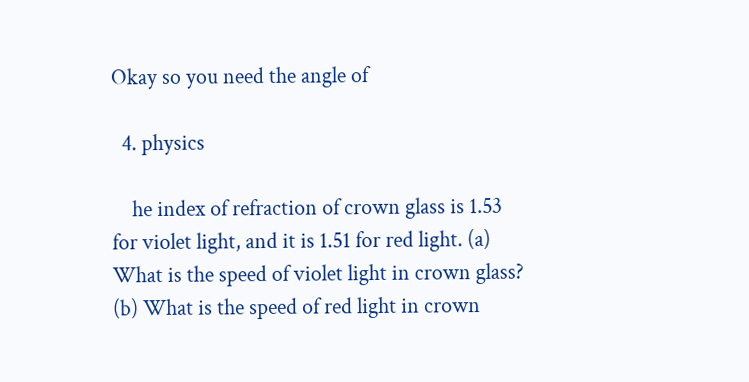Okay so you need the angle of

  4. physics

    he index of refraction of crown glass is 1.53 for violet light, and it is 1.51 for red light. (a) What is the speed of violet light in crown glass? (b) What is the speed of red light in crown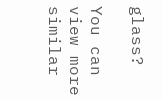glass?

You can view more similar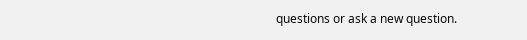questions or ask a new question.